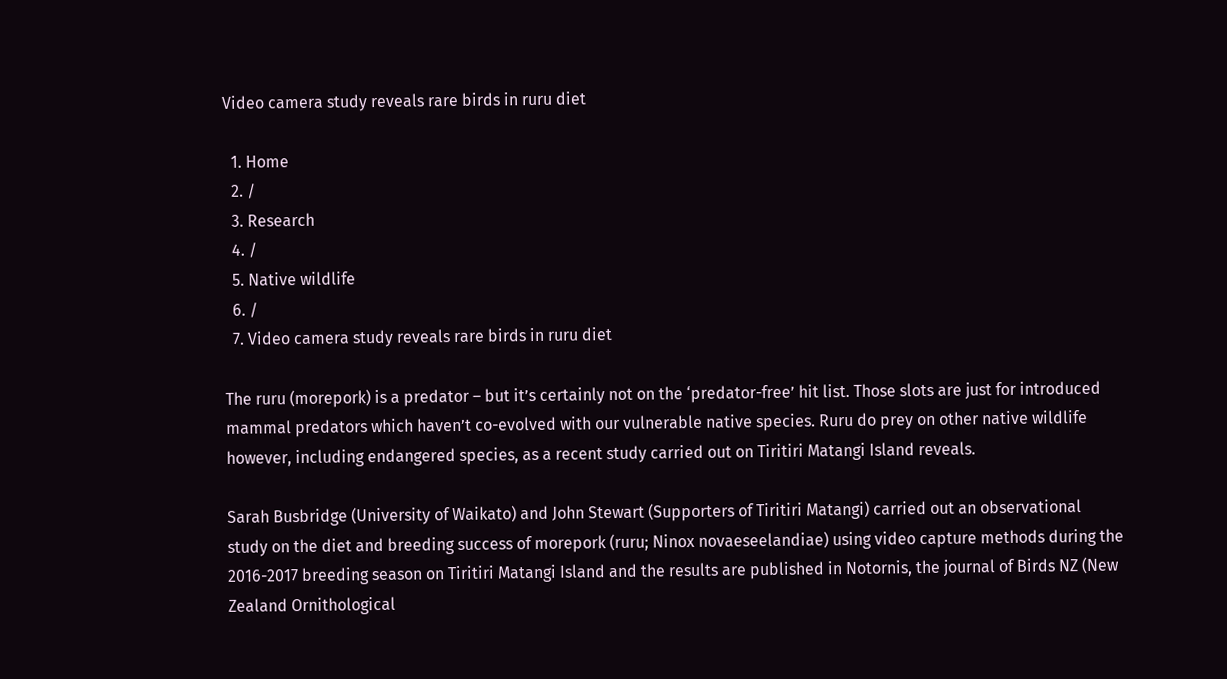Video camera study reveals rare birds in ruru diet

  1. Home
  2. /
  3. Research
  4. /
  5. Native wildlife
  6. /
  7. Video camera study reveals rare birds in ruru diet

The ruru (morepork) is a predator – but it’s certainly not on the ‘predator-free’ hit list. Those slots are just for introduced mammal predators which haven’t co-evolved with our vulnerable native species. Ruru do prey on other native wildlife however, including endangered species, as a recent study carried out on Tiritiri Matangi Island reveals.

Sarah Busbridge (University of Waikato) and John Stewart (Supporters of Tiritiri Matangi) carried out an observational study on the diet and breeding success of morepork (ruru; Ninox novaeseelandiae) using video capture methods during the 2016-2017 breeding season on Tiritiri Matangi Island and the results are published in Notornis, the journal of Birds NZ (New Zealand Ornithological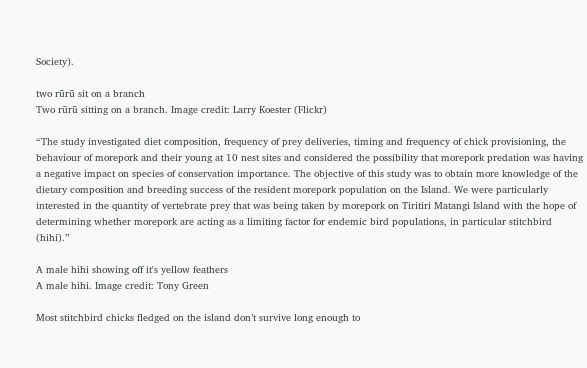Society).

two rūrū sit on a branch
Two rūrū sitting on a branch. Image credit: Larry Koester (Flickr)

“The study investigated diet composition, frequency of prey deliveries, timing and frequency of chick provisioning, the behaviour of morepork and their young at 10 nest sites and considered the possibility that morepork predation was having a negative impact on species of conservation importance. The objective of this study was to obtain more knowledge of the dietary composition and breeding success of the resident morepork population on the Island. We were particularly interested in the quantity of vertebrate prey that was being taken by morepork on Tiritiri Matangi Island with the hope of determining whether morepork are acting as a limiting factor for endemic bird populations, in particular stitchbird (hihi).”

A male hihi showing off it's yellow feathers
A male hihi. Image credit: Tony Green

Most stitchbird chicks fledged on the island don’t survive long enough to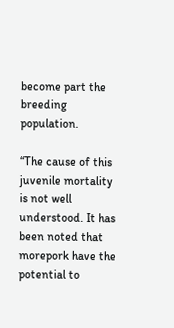become part the breeding population.

“The cause of this juvenile mortality is not well understood. It has been noted that morepork have the potential to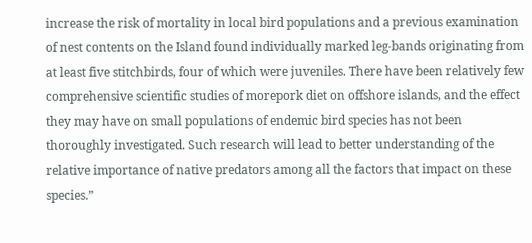increase the risk of mortality in local bird populations and a previous examination of nest contents on the Island found individually marked leg-bands originating from at least five stitchbirds, four of which were juveniles. There have been relatively few comprehensive scientific studies of morepork diet on offshore islands, and the effect they may have on small populations of endemic bird species has not been thoroughly investigated. Such research will lead to better understanding of the relative importance of native predators among all the factors that impact on these species.”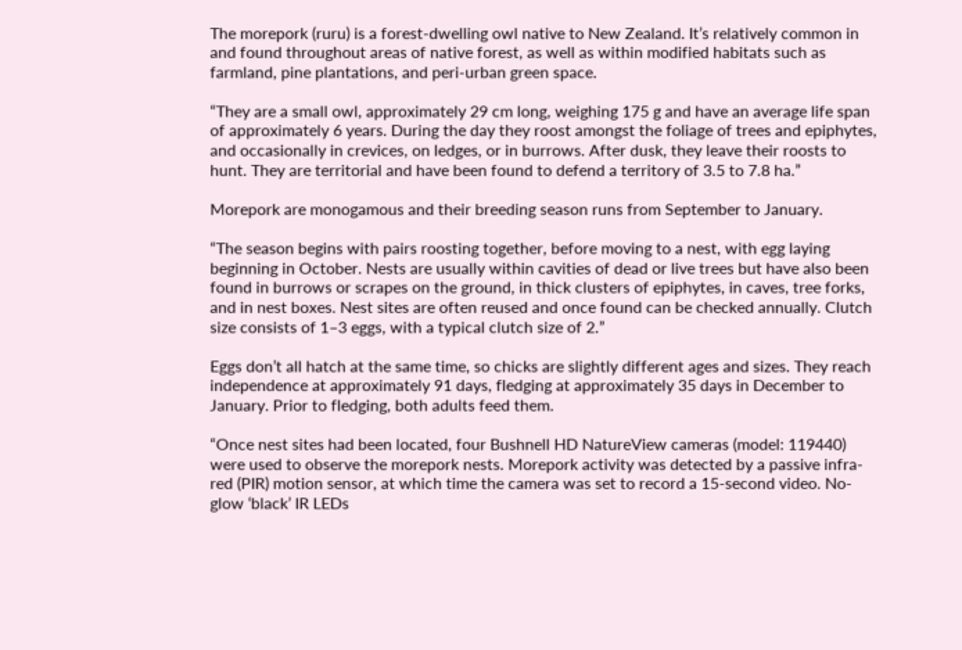The morepork (ruru) is a forest-dwelling owl native to New Zealand. It’s relatively common in and found throughout areas of native forest, as well as within modified habitats such as farmland, pine plantations, and peri-urban green space.

“They are a small owl, approximately 29 cm long, weighing 175 g and have an average life span of approximately 6 years. During the day they roost amongst the foliage of trees and epiphytes, and occasionally in crevices, on ledges, or in burrows. After dusk, they leave their roosts to hunt. They are territorial and have been found to defend a territory of 3.5 to 7.8 ha.”

Morepork are monogamous and their breeding season runs from September to January.

“The season begins with pairs roosting together, before moving to a nest, with egg laying beginning in October. Nests are usually within cavities of dead or live trees but have also been found in burrows or scrapes on the ground, in thick clusters of epiphytes, in caves, tree forks, and in nest boxes. Nest sites are often reused and once found can be checked annually. Clutch size consists of 1–3 eggs, with a typical clutch size of 2.”

Eggs don’t all hatch at the same time, so chicks are slightly different ages and sizes. They reach independence at approximately 91 days, fledging at approximately 35 days in December to January. Prior to fledging, both adults feed them.

“Once nest sites had been located, four Bushnell HD NatureView cameras (model: 119440) were used to observe the morepork nests. Morepork activity was detected by a passive infra-red (PIR) motion sensor, at which time the camera was set to record a 15-second video. No-glow ‘black’ IR LEDs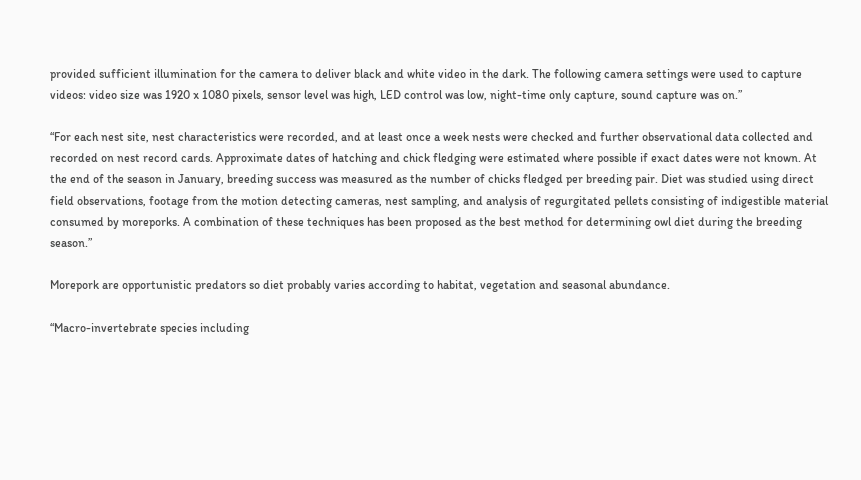provided sufficient illumination for the camera to deliver black and white video in the dark. The following camera settings were used to capture videos: video size was 1920 x 1080 pixels, sensor level was high, LED control was low, night-time only capture, sound capture was on.”

“For each nest site, nest characteristics were recorded, and at least once a week nests were checked and further observational data collected and recorded on nest record cards. Approximate dates of hatching and chick fledging were estimated where possible if exact dates were not known. At the end of the season in January, breeding success was measured as the number of chicks fledged per breeding pair. Diet was studied using direct field observations, footage from the motion detecting cameras, nest sampling, and analysis of regurgitated pellets consisting of indigestible material consumed by moreporks. A combination of these techniques has been proposed as the best method for determining owl diet during the breeding season.”

Morepork are opportunistic predators so diet probably varies according to habitat, vegetation and seasonal abundance.

“Macro-invertebrate species including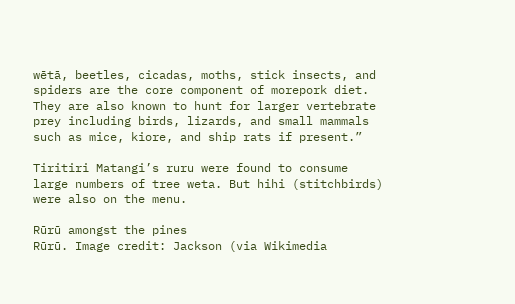wētā, beetles, cicadas, moths, stick insects, and spiders are the core component of morepork diet. They are also known to hunt for larger vertebrate prey including birds, lizards, and small mammals such as mice, kiore, and ship rats if present.”

Tiritiri Matangi’s ruru were found to consume large numbers of tree weta. But hihi (stitchbirds) were also on the menu.

Rūrū amongst the pines
Rūrū. Image credit: Jackson (via Wikimedia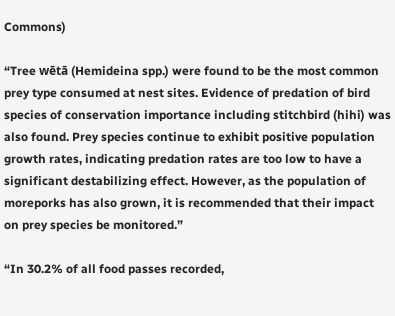Commons)

“Tree wētā (Hemideina spp.) were found to be the most common prey type consumed at nest sites. Evidence of predation of bird species of conservation importance including stitchbird (hihi) was also found. Prey species continue to exhibit positive population growth rates, indicating predation rates are too low to have a significant destabilizing effect. However, as the population of moreporks has also grown, it is recommended that their impact on prey species be monitored.”

“In 30.2% of all food passes recorded,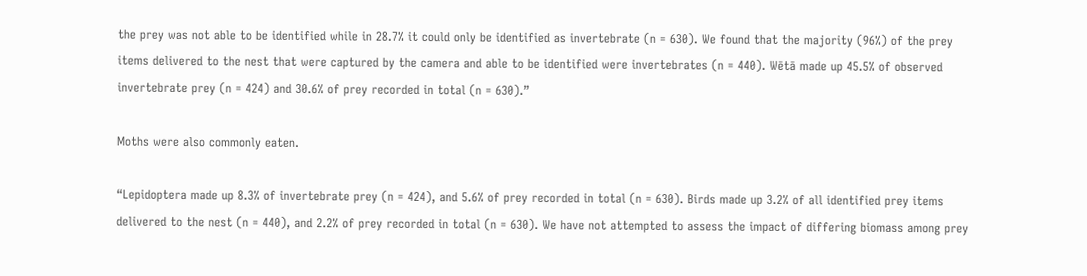the prey was not able to be identified while in 28.7% it could only be identified as invertebrate (n = 630). We found that the majority (96%) of the prey items delivered to the nest that were captured by the camera and able to be identified were invertebrates (n = 440). Wētā made up 45.5% of observed invertebrate prey (n = 424) and 30.6% of prey recorded in total (n = 630).”

Moths were also commonly eaten.

“Lepidoptera made up 8.3% of invertebrate prey (n = 424), and 5.6% of prey recorded in total (n = 630). Birds made up 3.2% of all identified prey items delivered to the nest (n = 440), and 2.2% of prey recorded in total (n = 630). We have not attempted to assess the impact of differing biomass among prey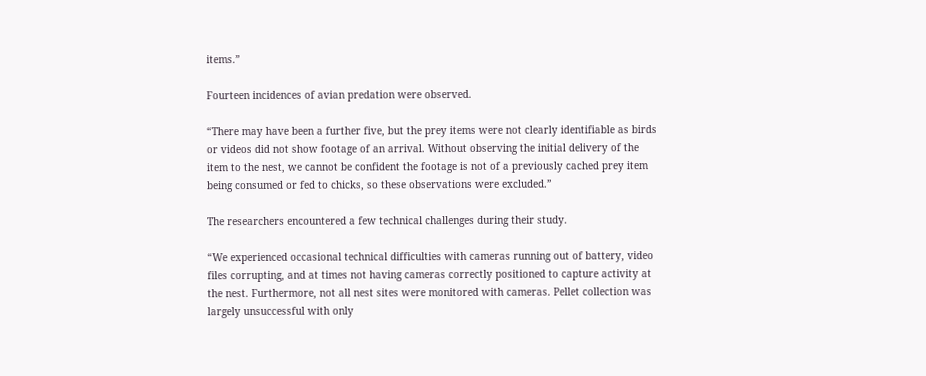items.”

Fourteen incidences of avian predation were observed.

“There may have been a further five, but the prey items were not clearly identifiable as birds or videos did not show footage of an arrival. Without observing the initial delivery of the item to the nest, we cannot be confident the footage is not of a previously cached prey item being consumed or fed to chicks, so these observations were excluded.”

The researchers encountered a few technical challenges during their study.

“We experienced occasional technical difficulties with cameras running out of battery, video files corrupting, and at times not having cameras correctly positioned to capture activity at the nest. Furthermore, not all nest sites were monitored with cameras. Pellet collection was largely unsuccessful with only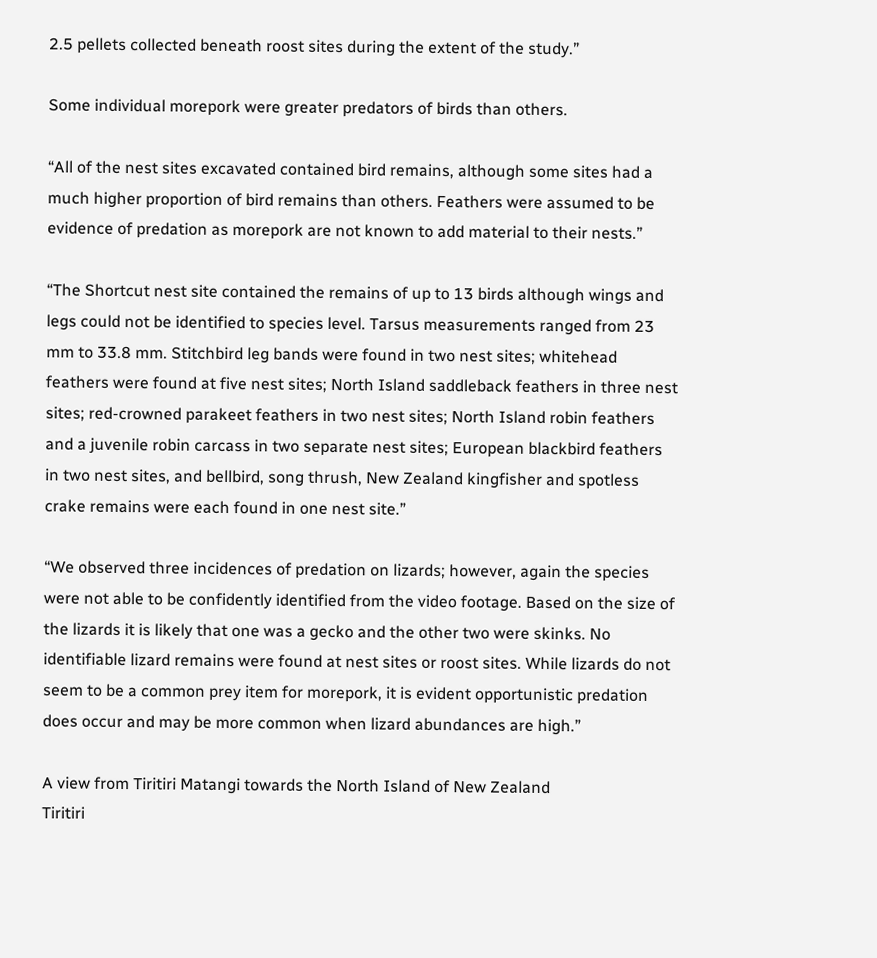2.5 pellets collected beneath roost sites during the extent of the study.”

Some individual morepork were greater predators of birds than others.

“All of the nest sites excavated contained bird remains, although some sites had a much higher proportion of bird remains than others. Feathers were assumed to be evidence of predation as morepork are not known to add material to their nests.”

“The Shortcut nest site contained the remains of up to 13 birds although wings and legs could not be identified to species level. Tarsus measurements ranged from 23 mm to 33.8 mm. Stitchbird leg bands were found in two nest sites; whitehead feathers were found at five nest sites; North Island saddleback feathers in three nest sites; red-crowned parakeet feathers in two nest sites; North Island robin feathers and a juvenile robin carcass in two separate nest sites; European blackbird feathers in two nest sites, and bellbird, song thrush, New Zealand kingfisher and spotless crake remains were each found in one nest site.”

“We observed three incidences of predation on lizards; however, again the species were not able to be confidently identified from the video footage. Based on the size of the lizards it is likely that one was a gecko and the other two were skinks. No identifiable lizard remains were found at nest sites or roost sites. While lizards do not seem to be a common prey item for morepork, it is evident opportunistic predation does occur and may be more common when lizard abundances are high.”

A view from Tiritiri Matangi towards the North Island of New Zealand
Tiritiri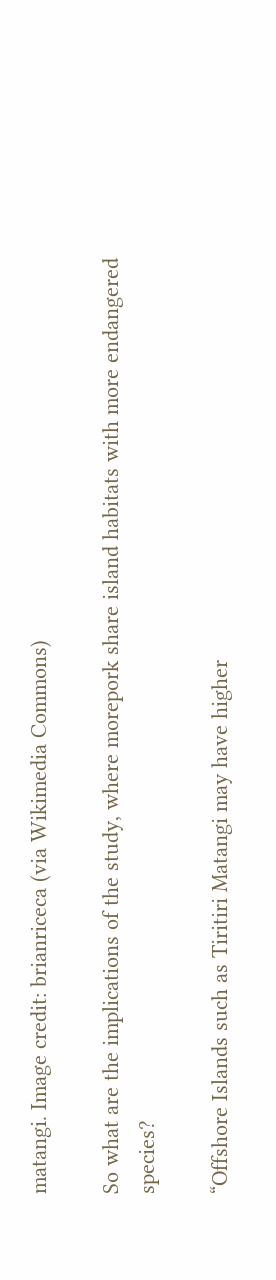matangi. Image credit: brianriceca (via Wikimedia Commons)

So what are the implications of the study, where morepork share island habitats with more endangered species?

“Offshore Islands such as Tiritiri Matangi may have higher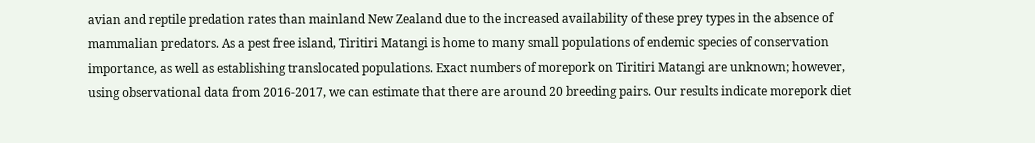avian and reptile predation rates than mainland New Zealand due to the increased availability of these prey types in the absence of mammalian predators. As a pest free island, Tiritiri Matangi is home to many small populations of endemic species of conservation importance, as well as establishing translocated populations. Exact numbers of morepork on Tiritiri Matangi are unknown; however, using observational data from 2016-2017, we can estimate that there are around 20 breeding pairs. Our results indicate morepork diet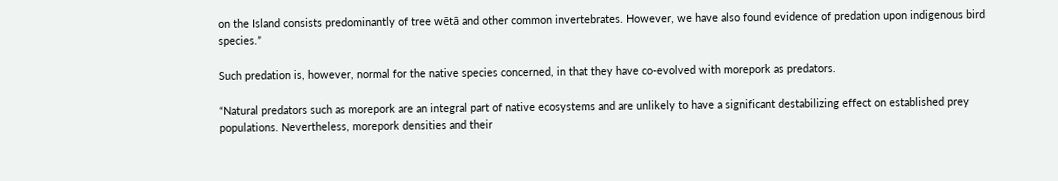on the Island consists predominantly of tree wētā and other common invertebrates. However, we have also found evidence of predation upon indigenous bird species.”

Such predation is, however, normal for the native species concerned, in that they have co-evolved with morepork as predators.

“Natural predators such as morepork are an integral part of native ecosystems and are unlikely to have a significant destabilizing effect on established prey populations. Nevertheless, morepork densities and their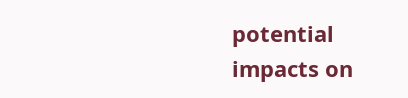potential impacts on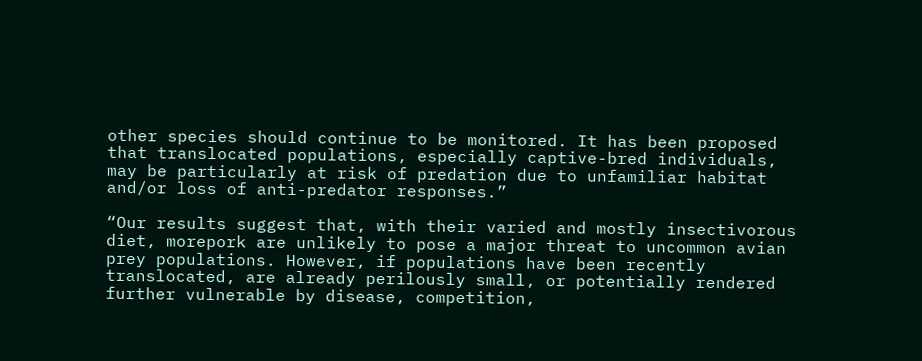other species should continue to be monitored. It has been proposed that translocated populations, especially captive-bred individuals, may be particularly at risk of predation due to unfamiliar habitat and/or loss of anti-predator responses.”

“Our results suggest that, with their varied and mostly insectivorous diet, morepork are unlikely to pose a major threat to uncommon avian prey populations. However, if populations have been recently translocated, are already perilously small, or potentially rendered further vulnerable by disease, competition,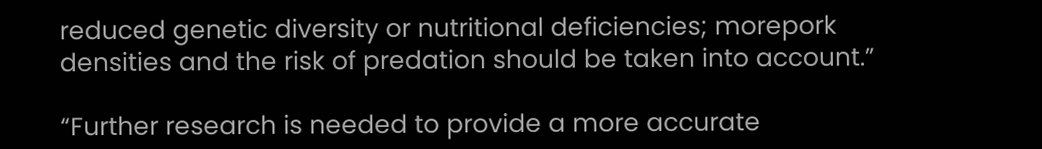reduced genetic diversity or nutritional deficiencies; morepork densities and the risk of predation should be taken into account.”

“Further research is needed to provide a more accurate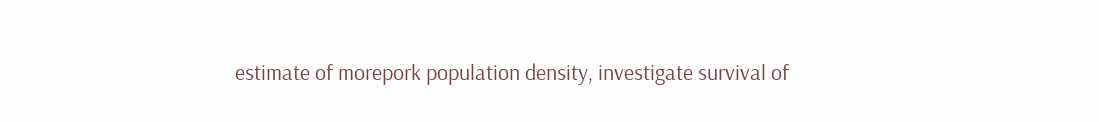estimate of morepork population density, investigate survival of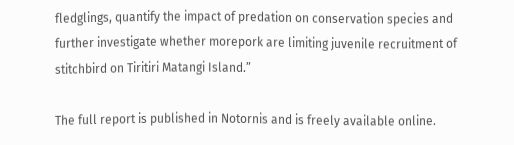fledglings, quantify the impact of predation on conservation species and further investigate whether morepork are limiting juvenile recruitment of stitchbird on Tiritiri Matangi Island.”

The full report is published in Notornis and is freely available online.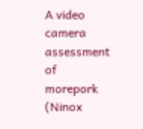A video camera assessment of morepork (Ninox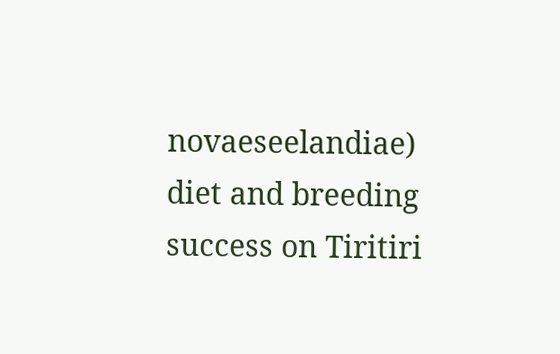novaeseelandiae) diet and breeding success on Tiritiri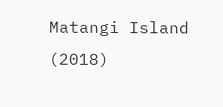Matangi Island (2018)